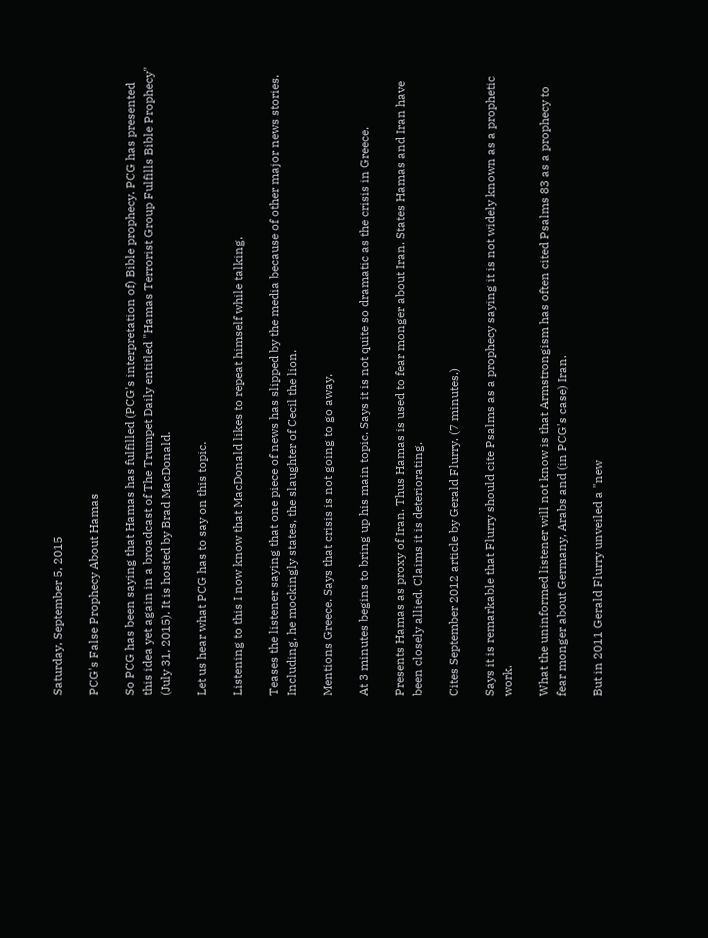Saturday, September 5, 2015

PCG's False Prophecy About Hamas

So PCG has been saying that Hamas has fulfilled (PCG's interpretation of) Bible prophecy. PCG has presented this idea yet again in a broadcast of The Trumpet Daily entitled "Hamas Terrorist Group Fulfills Bible Prophecy" (July 31, 2015). It is hosted by Brad MacDonald.

Let us hear what PCG has to say on this topic.

Listening to this I now know that MacDonald likes to repeat himself while talking.

Teases the listener saying that one piece of news has slipped by the media because of other major news stories. Including, he mockingly states, the slaughter of Cecil the lion.

Mentions Greece. Says that crisis is not going to go away.

At 3 minutes begins to bring up his main topic. Says it is not quite so dramatic as the crisis in Greece.

Presents Hamas as proxy of Iran. Thus Hamas is used to fear monger about Iran. States Hamas and Iran have been closely allied. Claims it is deteriorating.

Cites September 2012 article by Gerald Flurry. (7 minutes.)

Says it is remarkable that Flurry should cite Psalms as a prophecy saying it is not widely known as a prophetic work.

What the uninformed listener will not know is that Armstrongism has often cited Psalms 83 as a prophecy to fear monger about Germany, Arabs and (in PCG's case) Iran.

But in 2011 Gerald Flurry unveiled a "new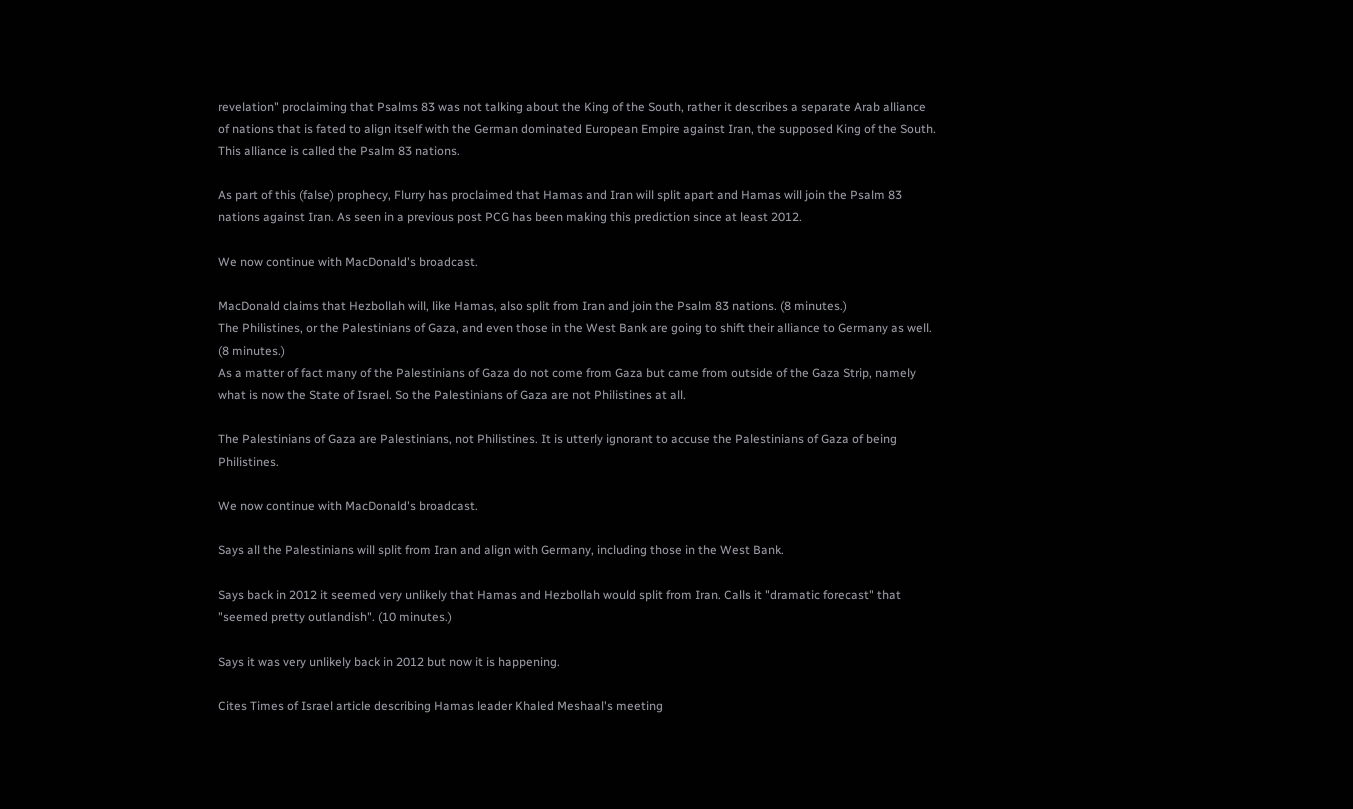revelation" proclaiming that Psalms 83 was not talking about the King of the South, rather it describes a separate Arab alliance of nations that is fated to align itself with the German dominated European Empire against Iran, the supposed King of the South. This alliance is called the Psalm 83 nations.

As part of this (false) prophecy, Flurry has proclaimed that Hamas and Iran will split apart and Hamas will join the Psalm 83 nations against Iran. As seen in a previous post PCG has been making this prediction since at least 2012.

We now continue with MacDonald's broadcast.

MacDonald claims that Hezbollah will, like Hamas, also split from Iran and join the Psalm 83 nations. (8 minutes.)
The Philistines, or the Palestinians of Gaza, and even those in the West Bank are going to shift their alliance to Germany as well. (8 minutes.)
As a matter of fact many of the Palestinians of Gaza do not come from Gaza but came from outside of the Gaza Strip, namely what is now the State of Israel. So the Palestinians of Gaza are not Philistines at all.

The Palestinians of Gaza are Palestinians, not Philistines. It is utterly ignorant to accuse the Palestinians of Gaza of being Philistines.

We now continue with MacDonald's broadcast.

Says all the Palestinians will split from Iran and align with Germany, including those in the West Bank.

Says back in 2012 it seemed very unlikely that Hamas and Hezbollah would split from Iran. Calls it "dramatic forecast" that "seemed pretty outlandish". (10 minutes.)

Says it was very unlikely back in 2012 but now it is happening.

Cites Times of Israel article describing Hamas leader Khaled Meshaal's meeting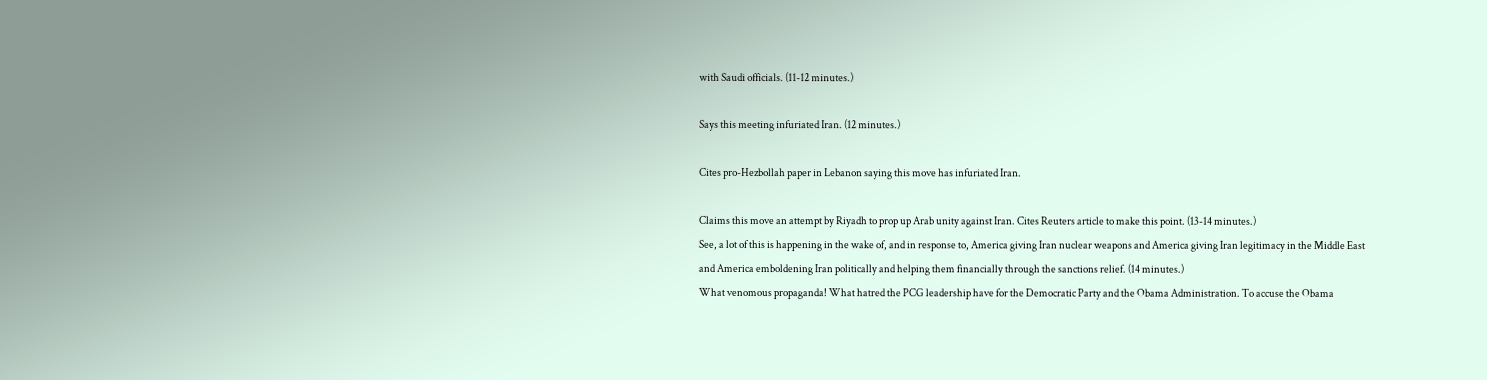with Saudi officials. (11-12 minutes.)

Says this meeting infuriated Iran. (12 minutes.)

Cites pro-Hezbollah paper in Lebanon saying this move has infuriated Iran.

Claims this move an attempt by Riyadh to prop up Arab unity against Iran. Cites Reuters article to make this point. (13-14 minutes.)
See, a lot of this is happening in the wake of, and in response to, America giving Iran nuclear weapons and America giving Iran legitimacy in the Middle East and America emboldening Iran politically and helping them financially through the sanctions relief. (14 minutes.)
What venomous propaganda! What hatred the PCG leadership have for the Democratic Party and the Obama Administration. To accuse the Obama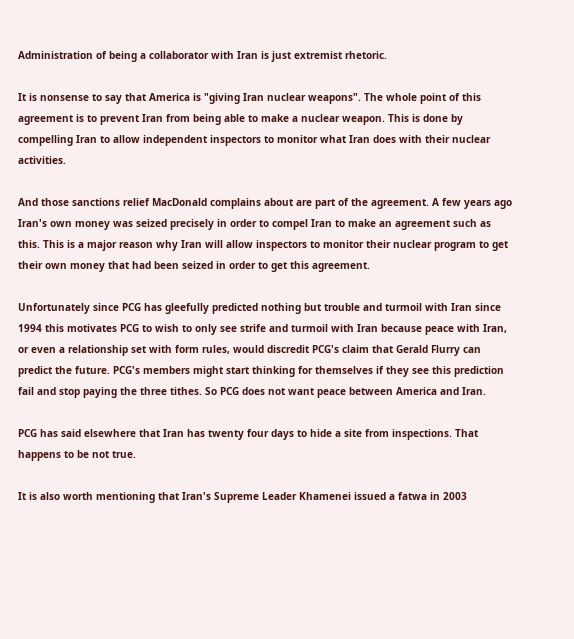Administration of being a collaborator with Iran is just extremist rhetoric.

It is nonsense to say that America is "giving Iran nuclear weapons". The whole point of this agreement is to prevent Iran from being able to make a nuclear weapon. This is done by compelling Iran to allow independent inspectors to monitor what Iran does with their nuclear activities.

And those sanctions relief MacDonald complains about are part of the agreement. A few years ago Iran's own money was seized precisely in order to compel Iran to make an agreement such as this. This is a major reason why Iran will allow inspectors to monitor their nuclear program to get their own money that had been seized in order to get this agreement.

Unfortunately since PCG has gleefully predicted nothing but trouble and turmoil with Iran since 1994 this motivates PCG to wish to only see strife and turmoil with Iran because peace with Iran, or even a relationship set with form rules, would discredit PCG's claim that Gerald Flurry can predict the future. PCG's members might start thinking for themselves if they see this prediction fail and stop paying the three tithes. So PCG does not want peace between America and Iran.

PCG has said elsewhere that Iran has twenty four days to hide a site from inspections. That happens to be not true.

It is also worth mentioning that Iran's Supreme Leader Khamenei issued a fatwa in 2003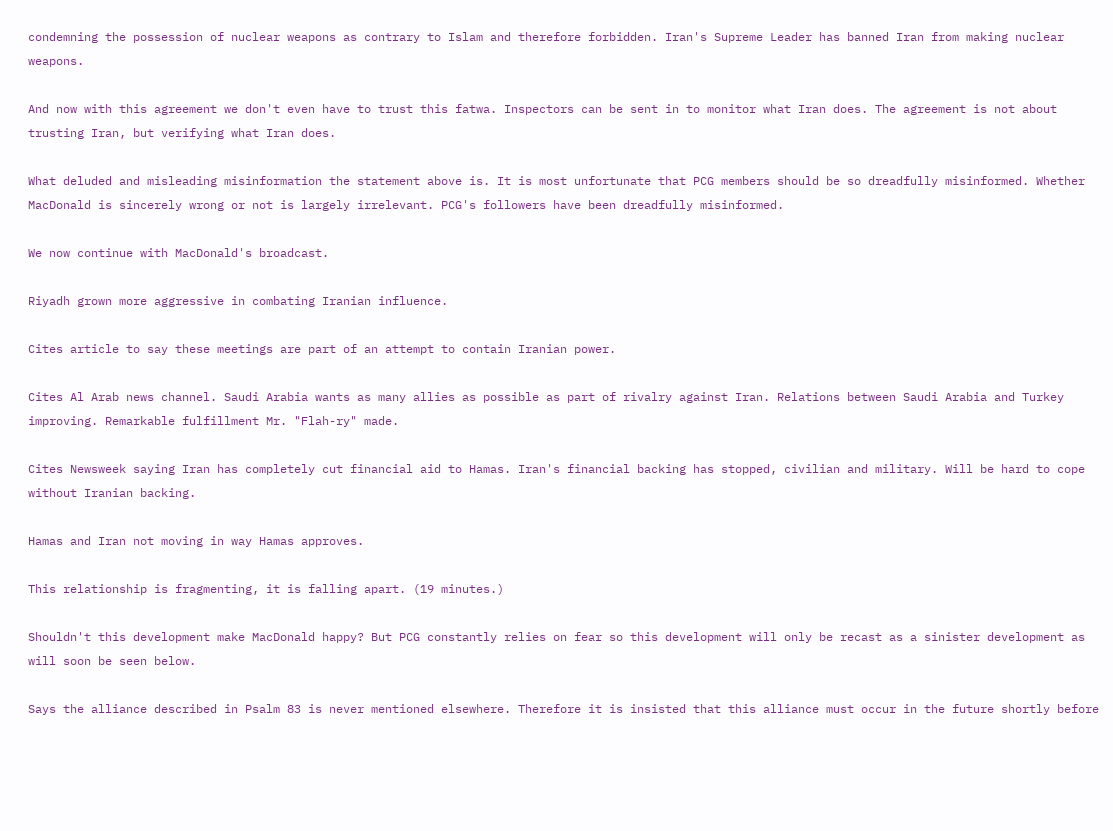condemning the possession of nuclear weapons as contrary to Islam and therefore forbidden. Iran's Supreme Leader has banned Iran from making nuclear weapons.

And now with this agreement we don't even have to trust this fatwa. Inspectors can be sent in to monitor what Iran does. The agreement is not about trusting Iran, but verifying what Iran does.

What deluded and misleading misinformation the statement above is. It is most unfortunate that PCG members should be so dreadfully misinformed. Whether MacDonald is sincerely wrong or not is largely irrelevant. PCG's followers have been dreadfully misinformed.

We now continue with MacDonald's broadcast.

Riyadh grown more aggressive in combating Iranian influence.

Cites article to say these meetings are part of an attempt to contain Iranian power.

Cites Al Arab news channel. Saudi Arabia wants as many allies as possible as part of rivalry against Iran. Relations between Saudi Arabia and Turkey improving. Remarkable fulfillment Mr. "Flah-ry" made.

Cites Newsweek saying Iran has completely cut financial aid to Hamas. Iran's financial backing has stopped, civilian and military. Will be hard to cope without Iranian backing.

Hamas and Iran not moving in way Hamas approves.

This relationship is fragmenting, it is falling apart. (19 minutes.)

Shouldn't this development make MacDonald happy? But PCG constantly relies on fear so this development will only be recast as a sinister development as will soon be seen below.

Says the alliance described in Psalm 83 is never mentioned elsewhere. Therefore it is insisted that this alliance must occur in the future shortly before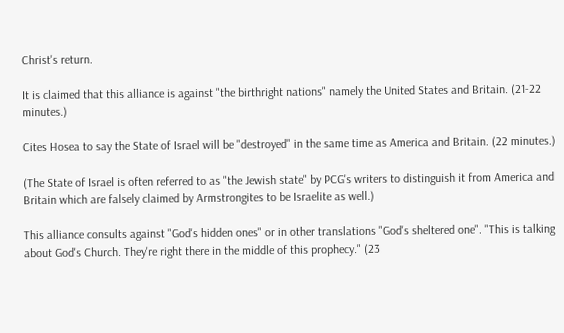Christ's return.

It is claimed that this alliance is against "the birthright nations" namely the United States and Britain. (21-22 minutes.)

Cites Hosea to say the State of Israel will be "destroyed" in the same time as America and Britain. (22 minutes.)

(The State of Israel is often referred to as "the Jewish state" by PCG's writers to distinguish it from America and Britain which are falsely claimed by Armstrongites to be Israelite as well.)

This alliance consults against "God's hidden ones" or in other translations "God's sheltered one". "This is talking about God's Church. They're right there in the middle of this prophecy." (23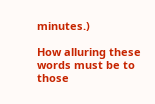minutes.)

How alluring these words must be to those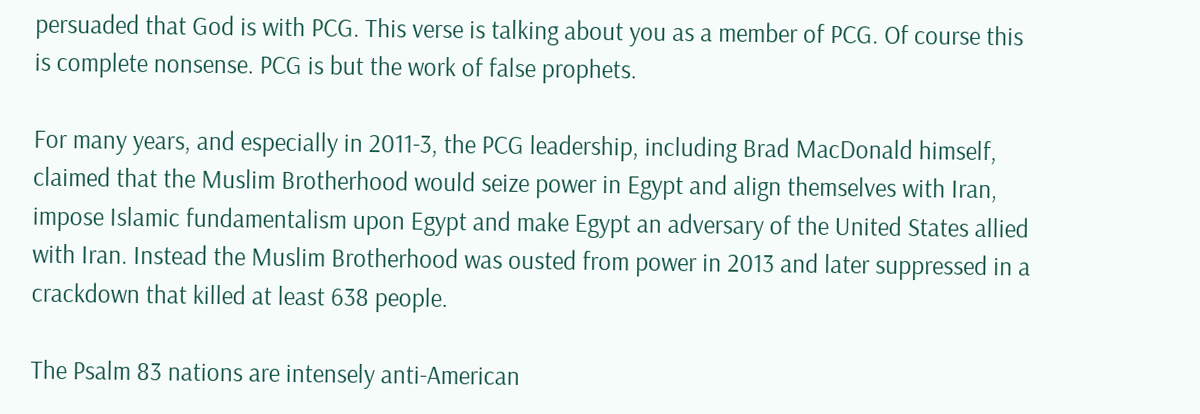persuaded that God is with PCG. This verse is talking about you as a member of PCG. Of course this is complete nonsense. PCG is but the work of false prophets.

For many years, and especially in 2011-3, the PCG leadership, including Brad MacDonald himself, claimed that the Muslim Brotherhood would seize power in Egypt and align themselves with Iran, impose Islamic fundamentalism upon Egypt and make Egypt an adversary of the United States allied with Iran. Instead the Muslim Brotherhood was ousted from power in 2013 and later suppressed in a crackdown that killed at least 638 people.

The Psalm 83 nations are intensely anti-American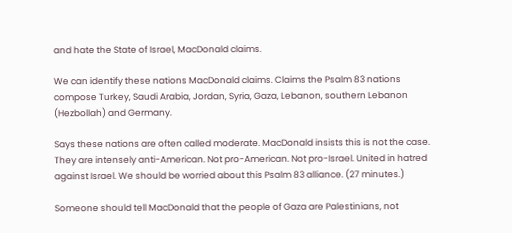and hate the State of Israel, MacDonald claims.

We can identify these nations MacDonald claims. Claims the Psalm 83 nations compose Turkey, Saudi Arabia, Jordan, Syria, Gaza, Lebanon, southern Lebanon (Hezbollah) and Germany.

Says these nations are often called moderate. MacDonald insists this is not the case. They are intensely anti-American. Not pro-American. Not pro-Israel. United in hatred against Israel. We should be worried about this Psalm 83 alliance. (27 minutes.)

Someone should tell MacDonald that the people of Gaza are Palestinians, not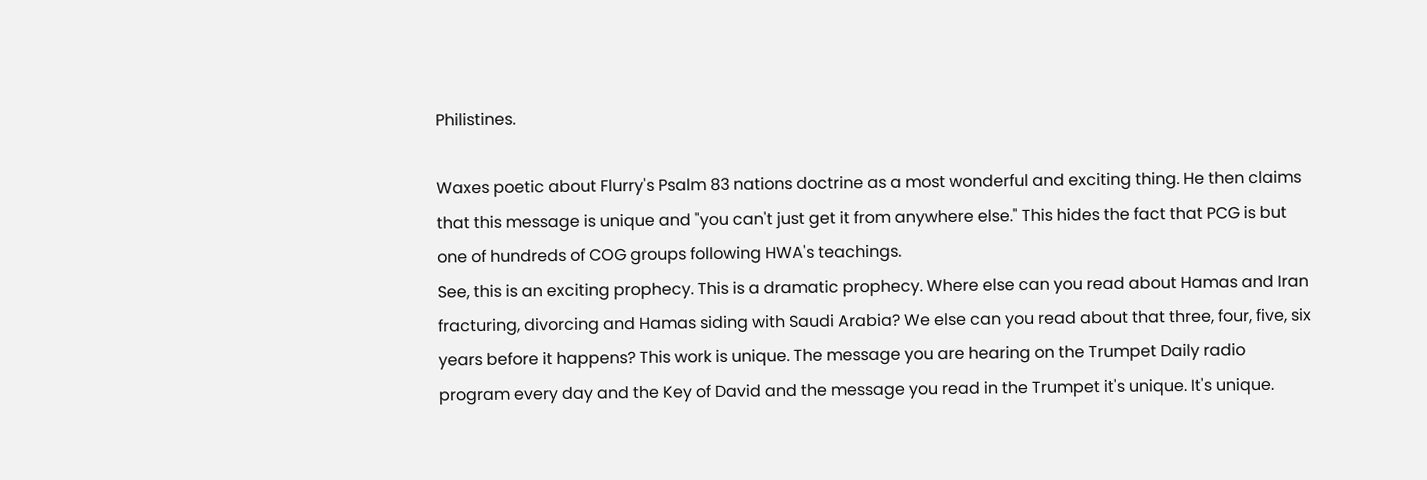Philistines.

Waxes poetic about Flurry's Psalm 83 nations doctrine as a most wonderful and exciting thing. He then claims that this message is unique and "you can't just get it from anywhere else." This hides the fact that PCG is but one of hundreds of COG groups following HWA's teachings.
See, this is an exciting prophecy. This is a dramatic prophecy. Where else can you read about Hamas and Iran fracturing, divorcing and Hamas siding with Saudi Arabia? We else can you read about that three, four, five, six years before it happens? This work is unique. The message you are hearing on the Trumpet Daily radio program every day and the Key of David and the message you read in the Trumpet it's unique. It's unique.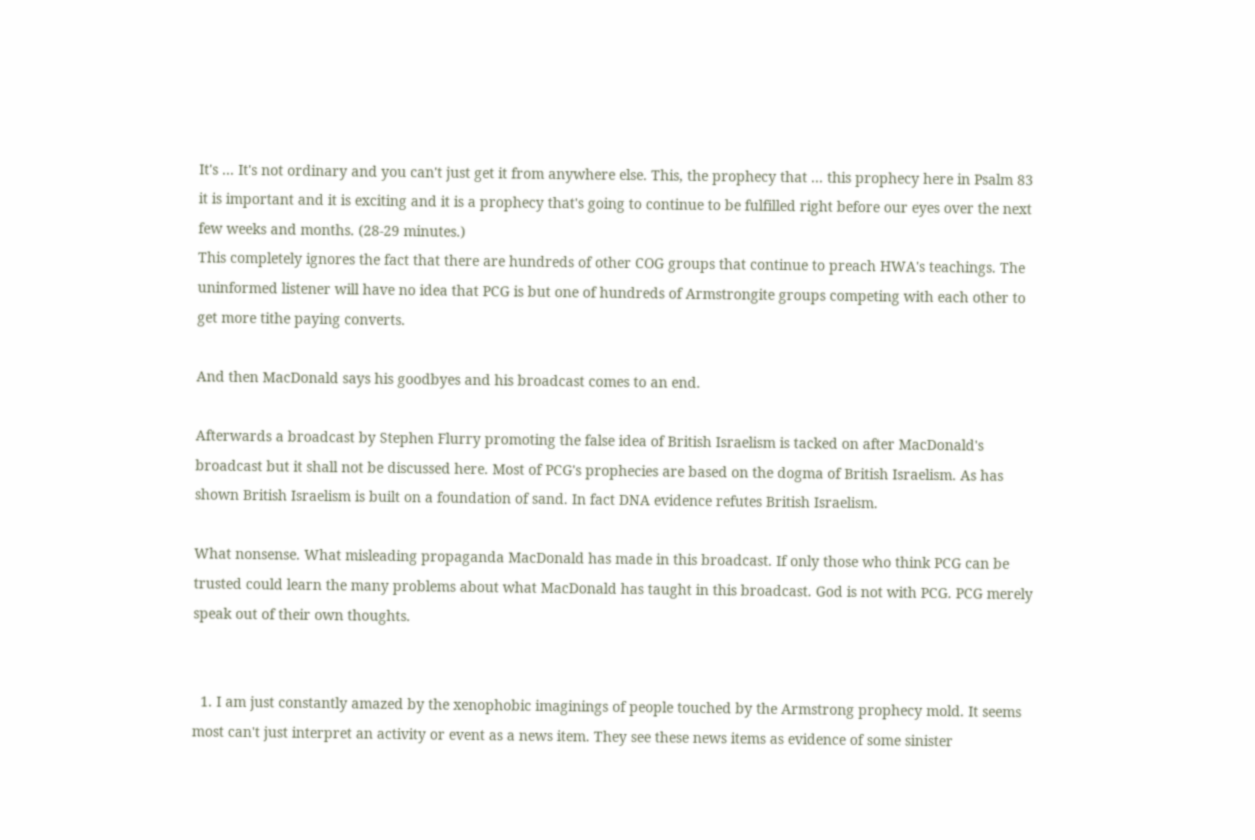It's ... It's not ordinary and you can't just get it from anywhere else. This, the prophecy that ... this prophecy here in Psalm 83 it is important and it is exciting and it is a prophecy that's going to continue to be fulfilled right before our eyes over the next few weeks and months. (28-29 minutes.)
This completely ignores the fact that there are hundreds of other COG groups that continue to preach HWA's teachings. The uninformed listener will have no idea that PCG is but one of hundreds of Armstrongite groups competing with each other to get more tithe paying converts.

And then MacDonald says his goodbyes and his broadcast comes to an end.

Afterwards a broadcast by Stephen Flurry promoting the false idea of British Israelism is tacked on after MacDonald's broadcast but it shall not be discussed here. Most of PCG's prophecies are based on the dogma of British Israelism. As has shown British Israelism is built on a foundation of sand. In fact DNA evidence refutes British Israelism.

What nonsense. What misleading propaganda MacDonald has made in this broadcast. If only those who think PCG can be trusted could learn the many problems about what MacDonald has taught in this broadcast. God is not with PCG. PCG merely speak out of their own thoughts.


  1. I am just constantly amazed by the xenophobic imaginings of people touched by the Armstrong prophecy mold. It seems most can't just interpret an activity or event as a news item. They see these news items as evidence of some sinister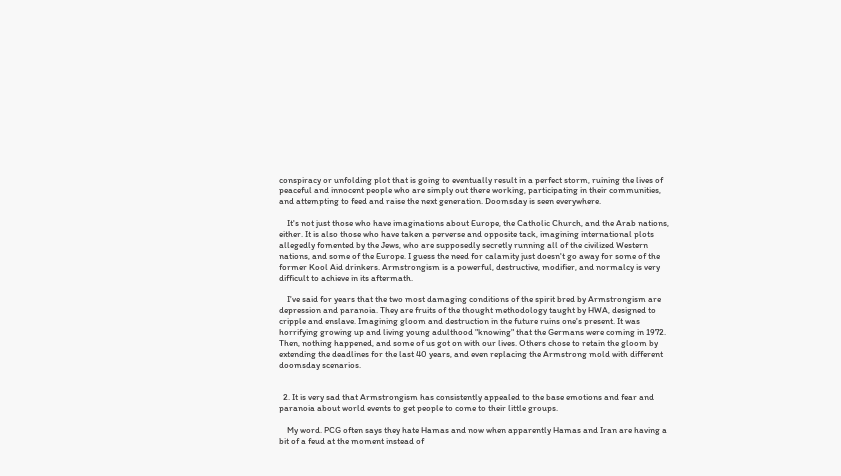conspiracy or unfolding plot that is going to eventually result in a perfect storm, ruining the lives of peaceful and innocent people who are simply out there working, participating in their communities, and attempting to feed and raise the next generation. Doomsday is seen everywhere.

    It's not just those who have imaginations about Europe, the Catholic Church, and the Arab nations, either. It is also those who have taken a perverse and opposite tack, imagining international plots allegedly fomented by the Jews, who are supposedly secretly running all of the civilized Western nations, and some of the Europe. I guess the need for calamity just doesn't go away for some of the former Kool Aid drinkers. Armstrongism is a powerful, destructive, modifier, and normalcy is very difficult to achieve in its aftermath.

    I've said for years that the two most damaging conditions of the spirit bred by Armstrongism are depression and paranoia. They are fruits of the thought methodology taught by HWA, designed to cripple and enslave. Imagining gloom and destruction in the future ruins one's present. It was horrifying growing up and living young adulthood "knowing" that the Germans were coming in 1972. Then, nothing happened, and some of us got on with our lives. Others chose to retain the gloom by extending the deadlines for the last 40 years, and even replacing the Armstrong mold with different doomsday scenarios.


  2. It is very sad that Armstrongism has consistently appealed to the base emotions and fear and paranoia about world events to get people to come to their little groups.

    My word. PCG often says they hate Hamas and now when apparently Hamas and Iran are having a bit of a feud at the moment instead of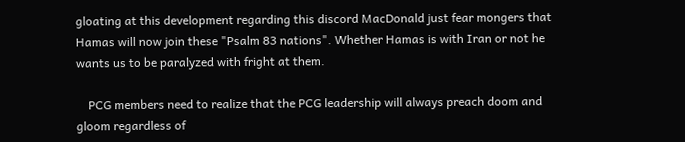gloating at this development regarding this discord MacDonald just fear mongers that Hamas will now join these "Psalm 83 nations". Whether Hamas is with Iran or not he wants us to be paralyzed with fright at them.

    PCG members need to realize that the PCG leadership will always preach doom and gloom regardless of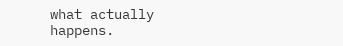what actually happens.